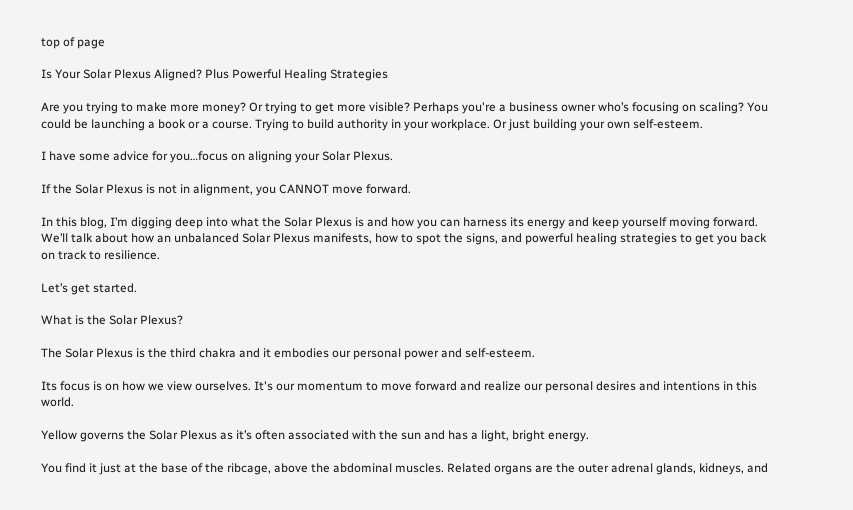top of page

Is Your Solar Plexus Aligned? Plus Powerful Healing Strategies

Are you trying to make more money? Or trying to get more visible? Perhaps you're a business owner who’s focusing on scaling? You could be launching a book or a course. Trying to build authority in your workplace. Or just building your own self-esteem.

I have some advice for you…focus on aligning your Solar Plexus.

If the Solar Plexus is not in alignment, you CANNOT move forward.

In this blog, I’m digging deep into what the Solar Plexus is and how you can harness its energy and keep yourself moving forward. We’ll talk about how an unbalanced Solar Plexus manifests, how to spot the signs, and powerful healing strategies to get you back on track to resilience.

Let’s get started.

What is the Solar Plexus?

The Solar Plexus is the third chakra and it embodies our personal power and self-esteem.

Its focus is on how we view ourselves. It's our momentum to move forward and realize our personal desires and intentions in this world.

Yellow governs the Solar Plexus as it’s often associated with the sun and has a light, bright energy.

You find it just at the base of the ribcage, above the abdominal muscles. Related organs are the outer adrenal glands, kidneys, and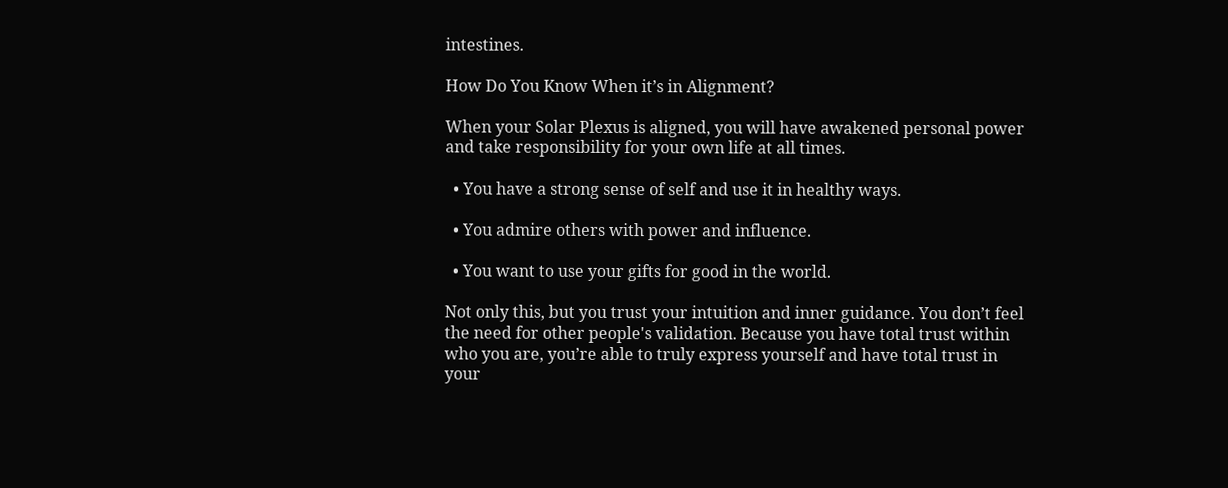intestines.

How Do You Know When it’s in Alignment?

When your Solar Plexus is aligned, you will have awakened personal power and take responsibility for your own life at all times.

  • You have a strong sense of self and use it in healthy ways.

  • You admire others with power and influence.

  • You want to use your gifts for good in the world.

Not only this, but you trust your intuition and inner guidance. You don’t feel the need for other people's validation. Because you have total trust within who you are, you’re able to truly express yourself and have total trust in your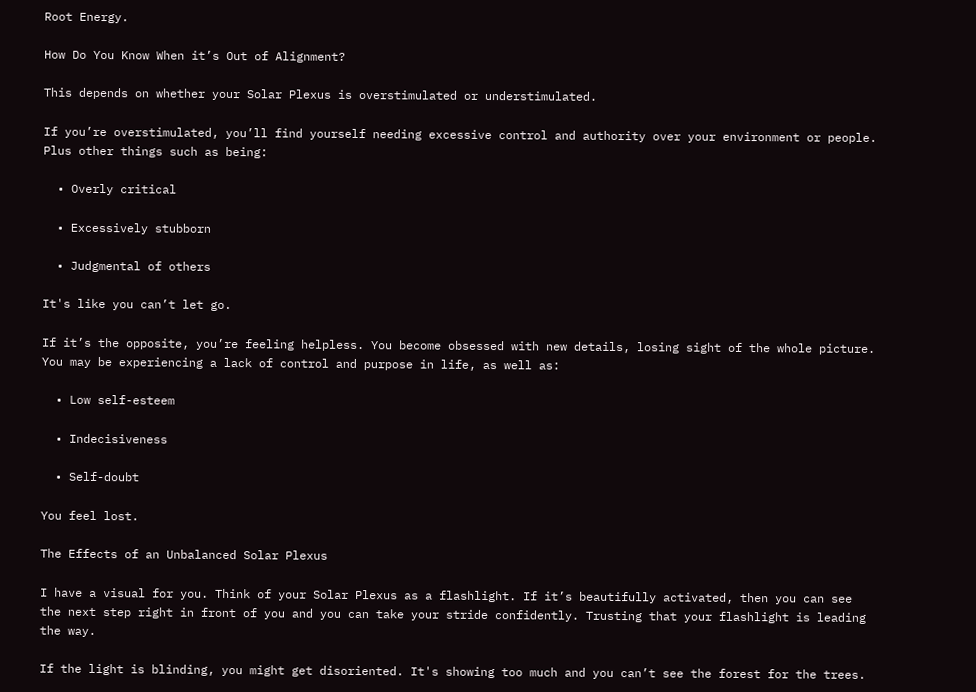Root Energy.

How Do You Know When it’s Out of Alignment?

This depends on whether your Solar Plexus is overstimulated or understimulated.

If you’re overstimulated, you’ll find yourself needing excessive control and authority over your environment or people. Plus other things such as being:

  • Overly critical

  • Excessively stubborn

  • Judgmental of others

It's like you can’t let go.

If it’s the opposite, you’re feeling helpless. You become obsessed with new details, losing sight of the whole picture. You may be experiencing a lack of control and purpose in life, as well as:

  • Low self-esteem

  • Indecisiveness

  • Self-doubt

You feel lost.

The Effects of an Unbalanced Solar Plexus

I have a visual for you. Think of your Solar Plexus as a flashlight. If it’s beautifully activated, then you can see the next step right in front of you and you can take your stride confidently. Trusting that your flashlight is leading the way.

If the light is blinding, you might get disoriented. It's showing too much and you can’t see the forest for the trees.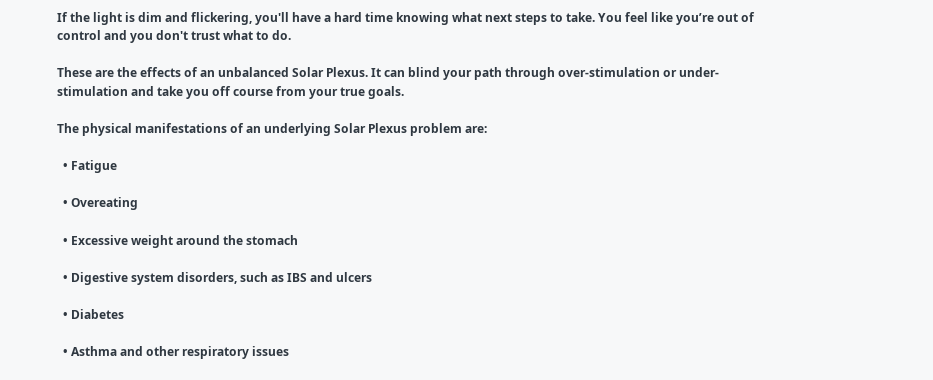If the light is dim and flickering, you'll have a hard time knowing what next steps to take. You feel like you’re out of control and you don't trust what to do.

These are the effects of an unbalanced Solar Plexus. It can blind your path through over-stimulation or under-stimulation and take you off course from your true goals.

The physical manifestations of an underlying Solar Plexus problem are:

  • Fatigue

  • Overeating

  • Excessive weight around the stomach

  • Digestive system disorders, such as IBS and ulcers

  • Diabetes

  • Asthma and other respiratory issues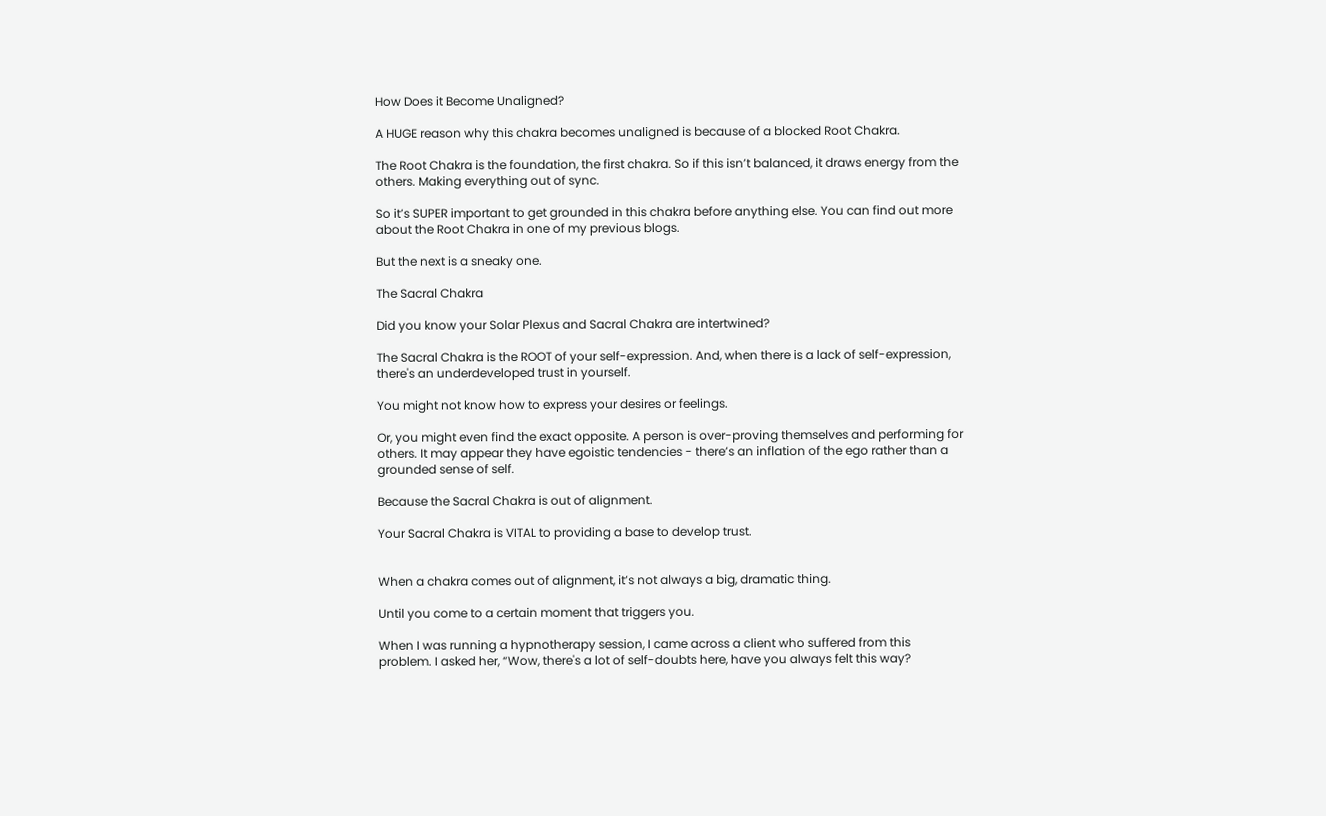How Does it Become Unaligned?

A HUGE reason why this chakra becomes unaligned is because of a blocked Root Chakra.

The Root Chakra is the foundation, the first chakra. So if this isn’t balanced, it draws energy from the others. Making everything out of sync.

So it’s SUPER important to get grounded in this chakra before anything else. You can find out more about the Root Chakra in one of my previous blogs.

But the next is a sneaky one.

The Sacral Chakra

Did you know your Solar Plexus and Sacral Chakra are intertwined?

The Sacral Chakra is the ROOT of your self-expression. And, when there is a lack of self-expression, there's an underdeveloped trust in yourself.

You might not know how to express your desires or feelings.

Or, you might even find the exact opposite. A person is over-proving themselves and performing for others. It may appear they have egoistic tendencies - there’s an inflation of the ego rather than a grounded sense of self.

Because the Sacral Chakra is out of alignment.

Your Sacral Chakra is VITAL to providing a base to develop trust.


When a chakra comes out of alignment, it’s not always a big, dramatic thing.

Until you come to a certain moment that triggers you.

When I was running a hypnotherapy session, I came across a client who suffered from this problem. I asked her, “Wow, there's a lot of self-doubts here, have you always felt this way?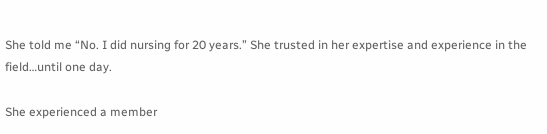She told me “No. I did nursing for 20 years.” She trusted in her expertise and experience in the field…until one day.

She experienced a member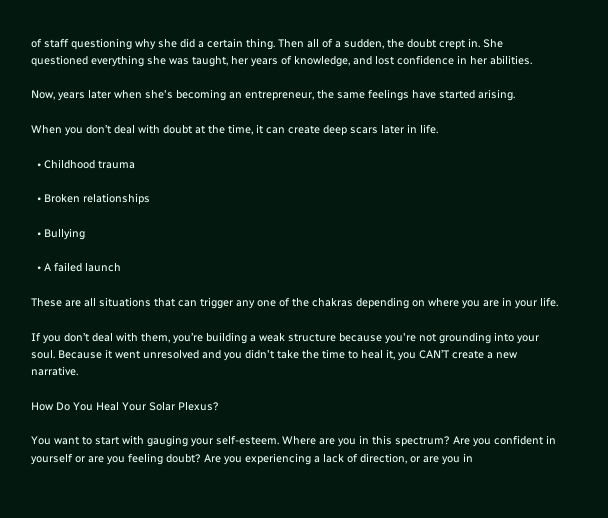of staff questioning why she did a certain thing. Then all of a sudden, the doubt crept in. She questioned everything she was taught, her years of knowledge, and lost confidence in her abilities.

Now, years later when she's becoming an entrepreneur, the same feelings have started arising.

When you don’t deal with doubt at the time, it can create deep scars later in life.

  • Childhood trauma

  • Broken relationships

  • Bullying

  • A failed launch

These are all situations that can trigger any one of the chakras depending on where you are in your life.

If you don’t deal with them, you’re building a weak structure because you're not grounding into your soul. Because it went unresolved and you didn't take the time to heal it, you CAN’T create a new narrative.

How Do You Heal Your Solar Plexus?

You want to start with gauging your self-esteem. Where are you in this spectrum? Are you confident in yourself or are you feeling doubt? Are you experiencing a lack of direction, or are you in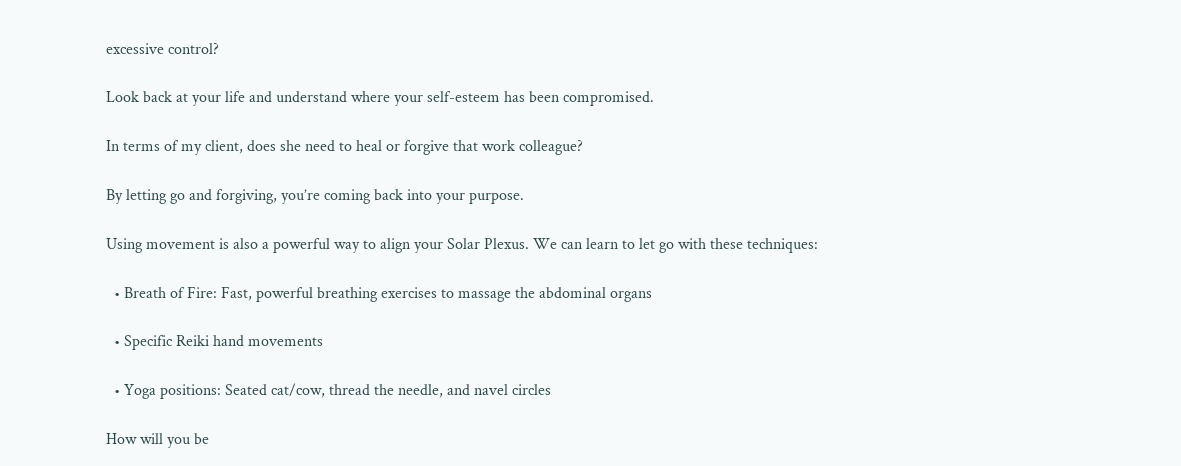excessive control?

Look back at your life and understand where your self-esteem has been compromised.

In terms of my client, does she need to heal or forgive that work colleague?

By letting go and forgiving, you’re coming back into your purpose.

Using movement is also a powerful way to align your Solar Plexus. We can learn to let go with these techniques:

  • Breath of Fire: Fast, powerful breathing exercises to massage the abdominal organs

  • Specific Reiki hand movements

  • Yoga positions: Seated cat/cow, thread the needle, and navel circles

How will you be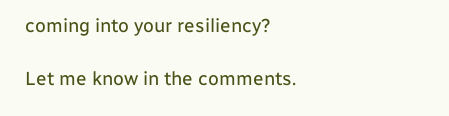coming into your resiliency?

Let me know in the comments.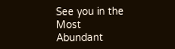See you in the Most Abundant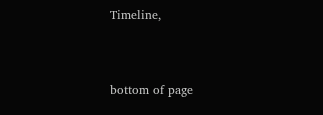Timeline,



bottom of page